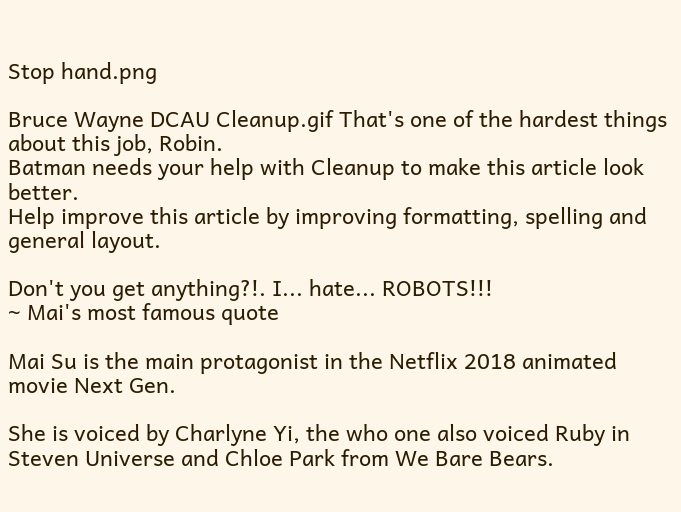Stop hand.png

Bruce Wayne DCAU Cleanup.gif That's one of the hardest things about this job, Robin.
Batman needs your help with Cleanup to make this article look better.
Help improve this article by improving formatting, spelling and general layout.

Don't you get anything?!. I... hate... ROBOTS!!!
~ Mai's most famous quote

Mai Su is the main protagonist in the Netflix 2018 animated movie Next Gen.

She is voiced by Charlyne Yi, the who one also voiced Ruby in Steven Universe and Chloe Park from We Bare Bears.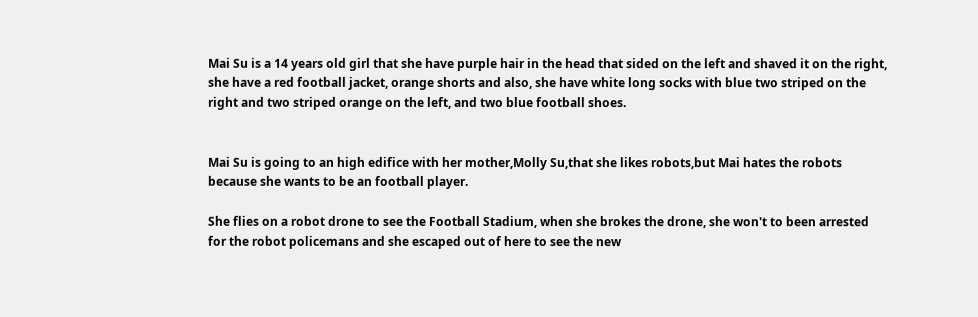Mai Su is a 14 years old girl that she have purple hair in the head that sided on the left and shaved it on the right, she have a red football jacket, orange shorts and also, she have white long socks with blue two striped on the right and two striped orange on the left, and two blue football shoes.


Mai Su is going to an high edifice with her mother,Molly Su,that she likes robots,but Mai hates the robots because she wants to be an football player.

She flies on a robot drone to see the Football Stadium, when she brokes the drone, she won't to been arrested for the robot policemans and she escaped out of here to see the new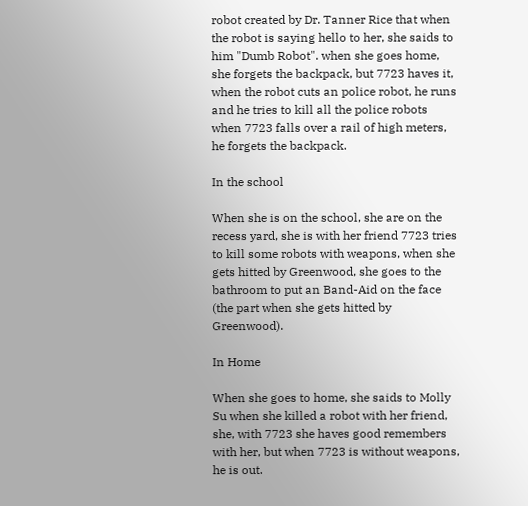robot created by Dr. Tanner Rice that when the robot is saying hello to her, she saids to him "Dumb Robot". when she goes home, she forgets the backpack, but 7723 haves it, when the robot cuts an police robot, he runs and he tries to kill all the police robots when 7723 falls over a rail of high meters, he forgets the backpack.

In the school

When she is on the school, she are on the recess yard, she is with her friend 7723 tries to kill some robots with weapons, when she gets hitted by Greenwood, she goes to the bathroom to put an Band-Aid on the face (the part when she gets hitted by Greenwood).

In Home

When she goes to home, she saids to Molly Su when she killed a robot with her friend, she, with 7723 she haves good remembers with her, but when 7723 is without weapons, he is out.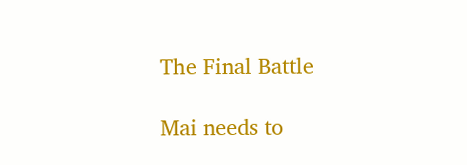The Final Battle

Mai needs to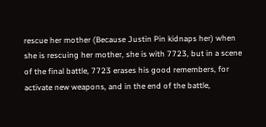rescue her mother (Because Justin Pin kidnaps her) when she is rescuing her mother, she is with 7723, but in a scene of the final battle, 7723 erases his good remembers, for activate new weapons, and in the end of the battle,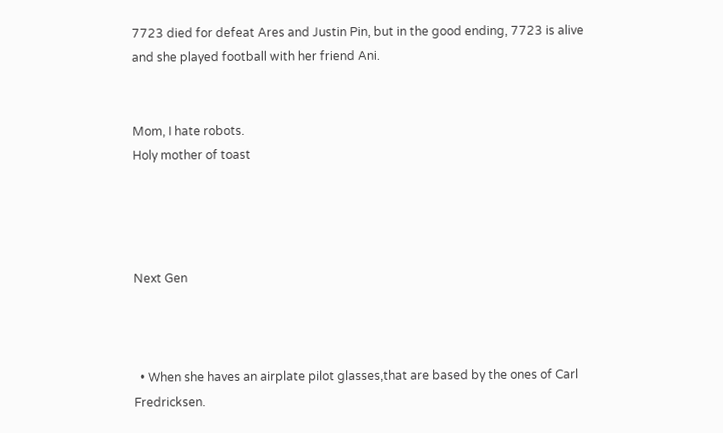7723 died for defeat Ares and Justin Pin, but in the good ending, 7723 is alive and she played football with her friend Ani.


Mom, I hate robots.
Holy mother of toast




Next Gen



  • When she haves an airplate pilot glasses,that are based by the ones of Carl Fredricksen.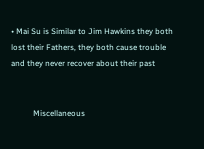• Mai Su is Similar to Jim Hawkins they both lost their Fathers, they both cause trouble and they never recover about their past


           Miscellaneous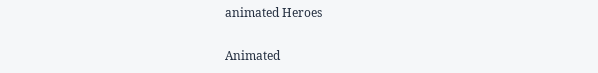animated Heroes

Animated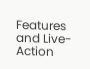Features and Live-Action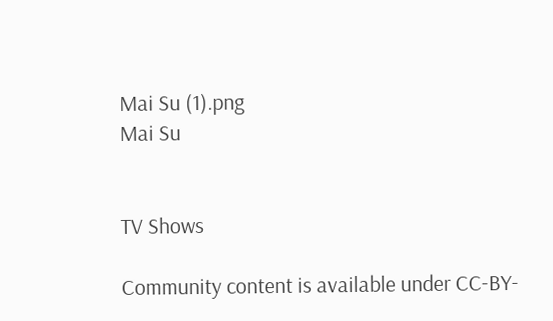Mai Su (1).png
Mai Su


TV Shows

Community content is available under CC-BY-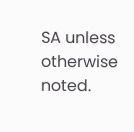SA unless otherwise noted.